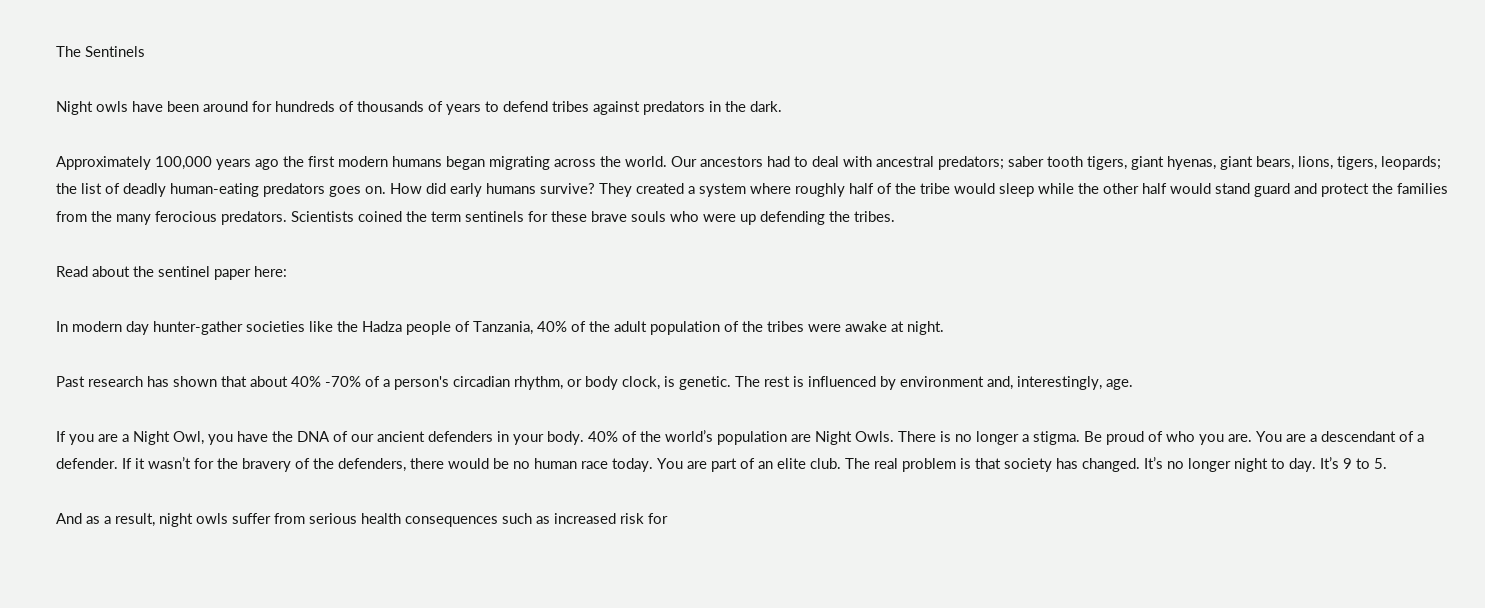The Sentinels

Night owls have been around for hundreds of thousands of years to defend tribes against predators in the dark.

Approximately 100,000 years ago the first modern humans began migrating across the world. Our ancestors had to deal with ancestral predators; saber tooth tigers, giant hyenas, giant bears, lions, tigers, leopards; the list of deadly human-eating predators goes on. How did early humans survive? They created a system where roughly half of the tribe would sleep while the other half would stand guard and protect the families from the many ferocious predators. Scientists coined the term sentinels for these brave souls who were up defending the tribes.

Read about the sentinel paper here:

In modern day hunter-gather societies like the Hadza people of Tanzania, 40% of the adult population of the tribes were awake at night.

Past research has shown that about 40% -70% of a person's circadian rhythm, or body clock, is genetic. The rest is influenced by environment and, interestingly, age.

If you are a Night Owl, you have the DNA of our ancient defenders in your body. 40% of the world’s population are Night Owls. There is no longer a stigma. Be proud of who you are. You are a descendant of a defender. If it wasn’t for the bravery of the defenders, there would be no human race today. You are part of an elite club. The real problem is that society has changed. It’s no longer night to day. It’s 9 to 5.

And as a result, night owls suffer from serious health consequences such as increased risk for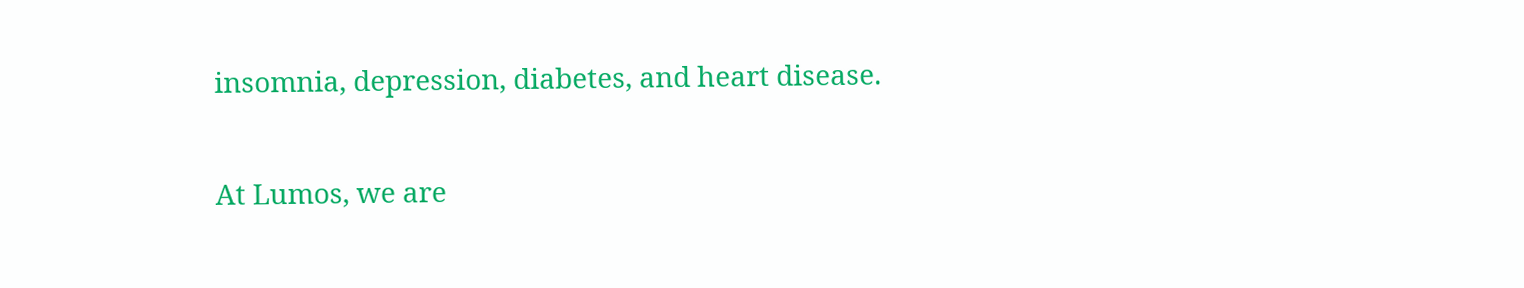insomnia, depression, diabetes, and heart disease.

At Lumos, we are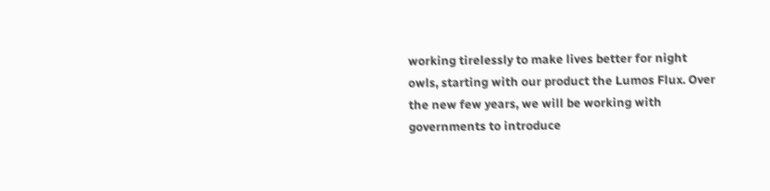working tirelessly to make lives better for night owls, starting with our product the Lumos Flux. Over the new few years, we will be working with governments to introduce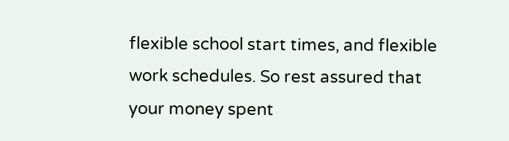flexible school start times, and flexible work schedules. So rest assured that your money spent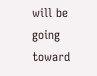will be going toward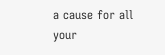a cause for all your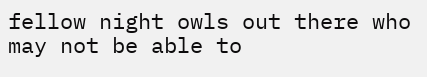fellow night owls out there who may not be able to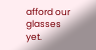afford our glasses yet.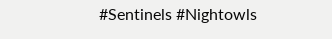#Sentinels #Nightowls